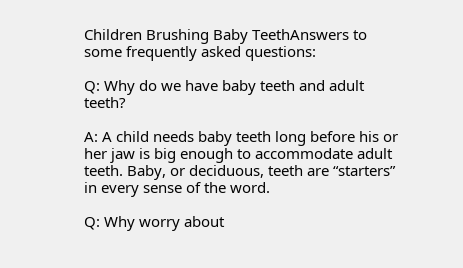Children Brushing Baby TeethAnswers to some frequently asked questions:

Q: Why do we have baby teeth and adult teeth?

A: A child needs baby teeth long before his or her jaw is big enough to accommodate adult teeth. Baby, or deciduous, teeth are “starters” in every sense of the word.

Q: Why worry about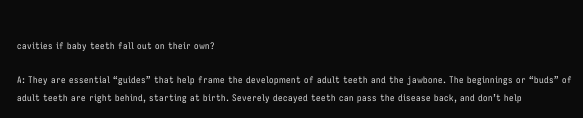cavities if baby teeth fall out on their own?

A: They are essential “guides” that help frame the development of adult teeth and the jawbone. The beginnings or “buds” of adult teeth are right behind, starting at birth. Severely decayed teeth can pass the disease back, and don’t help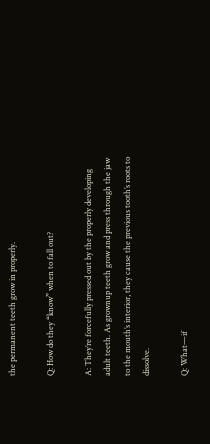the permanent teeth grow in properly.

Q: How do they “know” when to fall out?

A: They’re forcefully pressed out by the properly developing adult teeth. As grownup teeth grow and press through the jaw to the mouth’s interior, they cause the previous tooth’s roots to dissolve.

Q: What—if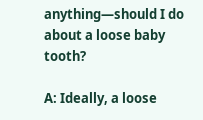anything—should I do about a loose baby tooth?

A: Ideally, a loose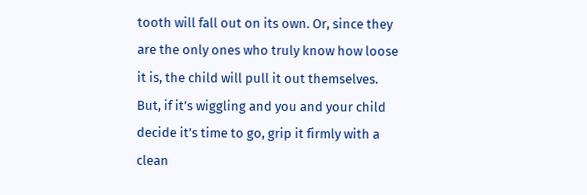tooth will fall out on its own. Or, since they are the only ones who truly know how loose it is, the child will pull it out themselves. But, if it’s wiggling and you and your child decide it’s time to go, grip it firmly with a clean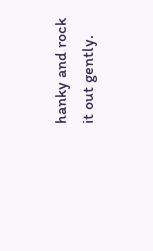hanky and rock it out gently.